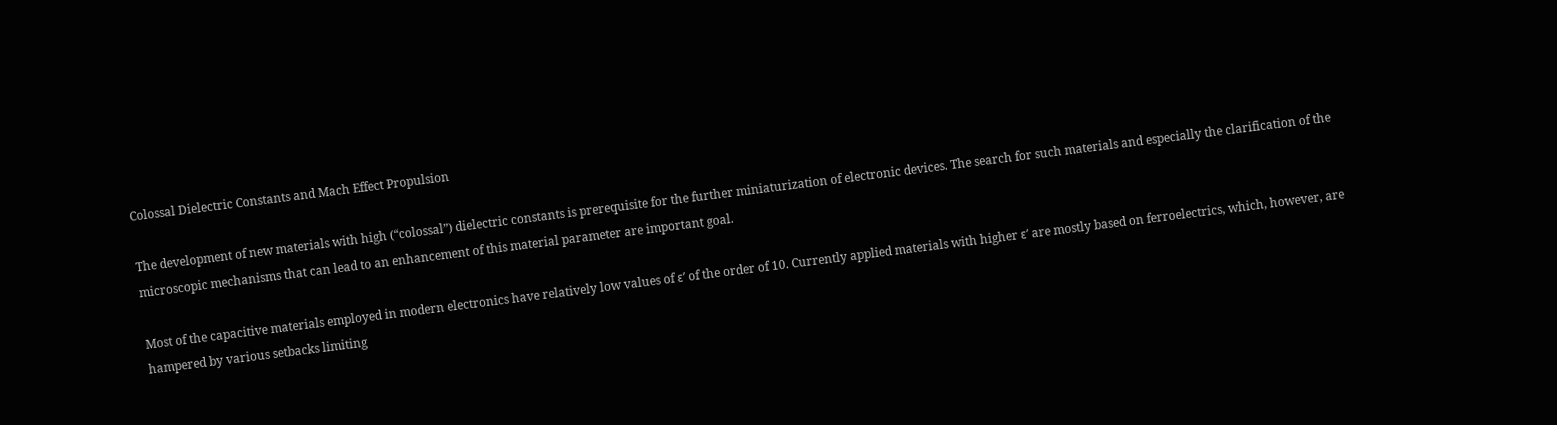Colossal Dielectric Constants and Mach Effect Propulsion

The development of new materials with high (“colossal”) dielectric constants is prerequisite for the further miniaturization of electronic devices. The search for such materials and especially the clarification of the microscopic mechanisms that can lead to an enhancement of this material parameter are important goal.

Most of the capacitive materials employed in modern electronics have relatively low values of ε’ of the order of 10. Currently applied materials with higher ε’ are mostly based on ferroelectrics, which, however, are hampered by various setbacks limiting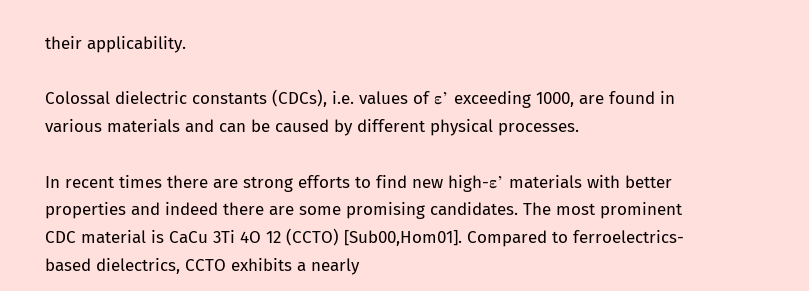their applicability.

Colossal dielectric constants (CDCs), i.e. values of ε’ exceeding 1000, are found in various materials and can be caused by different physical processes.

In recent times there are strong efforts to find new high-ε’ materials with better properties and indeed there are some promising candidates. The most prominent CDC material is CaCu 3Ti 4O 12 (CCTO) [Sub00,Hom01]. Compared to ferroelectrics-based dielectrics, CCTO exhibits a nearly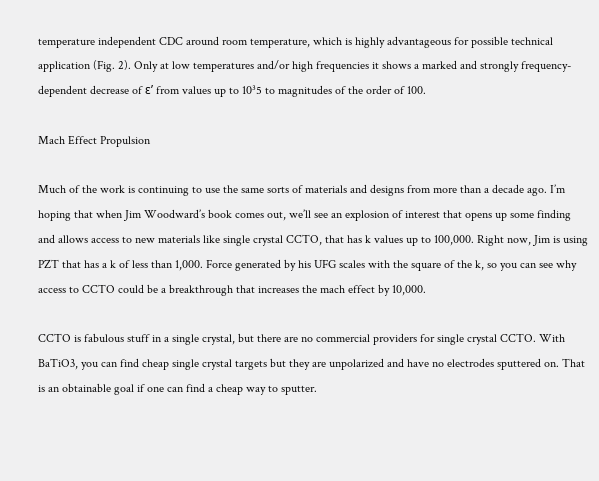temperature independent CDC around room temperature, which is highly advantageous for possible technical application (Fig. 2). Only at low temperatures and/or high frequencies it shows a marked and strongly frequency-dependent decrease of ε’ from values up to 10³5 to magnitudes of the order of 100.

Mach Effect Propulsion

Much of the work is continuing to use the same sorts of materials and designs from more than a decade ago. I’m hoping that when Jim Woodward’s book comes out, we’ll see an explosion of interest that opens up some finding and allows access to new materials like single crystal CCTO, that has k values up to 100,000. Right now, Jim is using PZT that has a k of less than 1,000. Force generated by his UFG scales with the square of the k, so you can see why access to CCTO could be a breakthrough that increases the mach effect by 10,000.

CCTO is fabulous stuff in a single crystal, but there are no commercial providers for single crystal CCTO. With BaTiO3, you can find cheap single crystal targets but they are unpolarized and have no electrodes sputtered on. That is an obtainable goal if one can find a cheap way to sputter.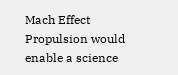Mach Effect Propulsion would enable a science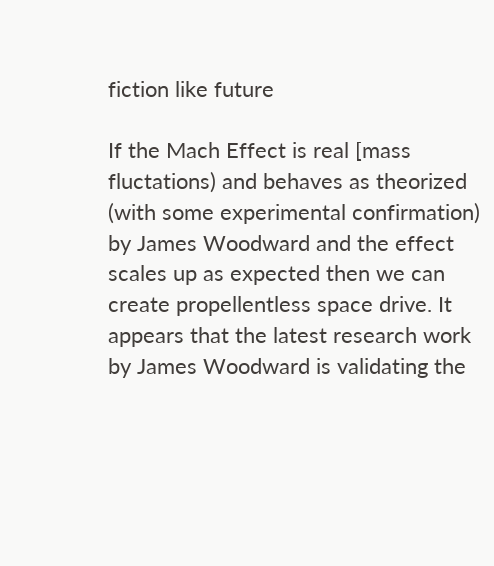fiction like future

If the Mach Effect is real [mass fluctations) and behaves as theorized (with some experimental confirmation) by James Woodward and the effect scales up as expected then we can create propellentless space drive. It appears that the latest research work by James Woodward is validating the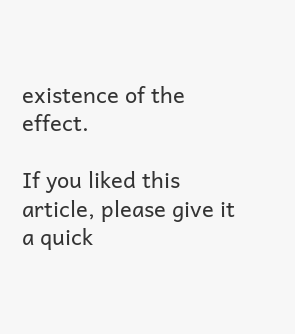existence of the effect.

If you liked this article, please give it a quick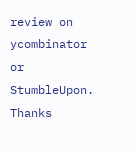review on ycombinator or StumbleUpon. Thanks